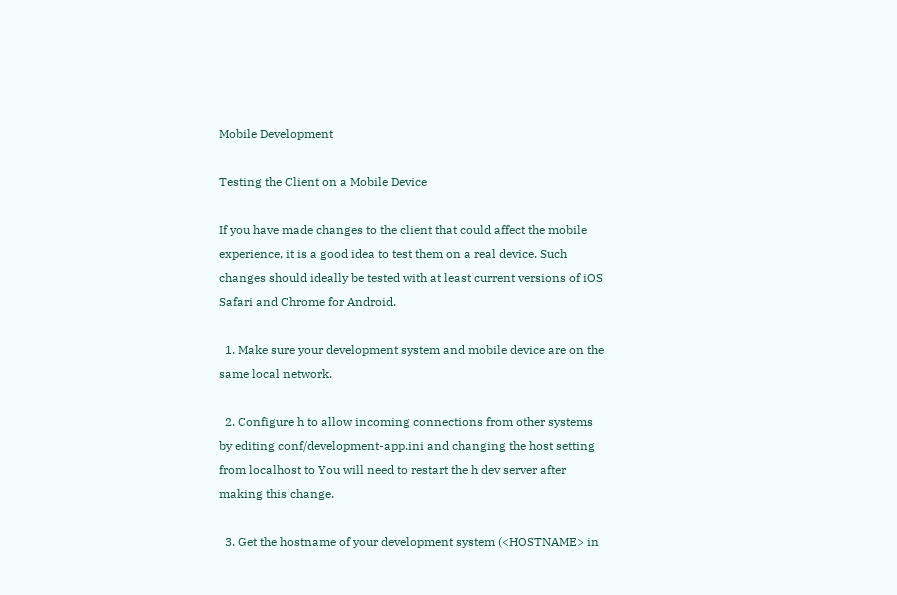Mobile Development

Testing the Client on a Mobile Device

If you have made changes to the client that could affect the mobile experience, it is a good idea to test them on a real device. Such changes should ideally be tested with at least current versions of iOS Safari and Chrome for Android.

  1. Make sure your development system and mobile device are on the same local network.

  2. Configure h to allow incoming connections from other systems by editing conf/development-app.ini and changing the host setting from localhost to You will need to restart the h dev server after making this change.

  3. Get the hostname of your development system (<HOSTNAME> in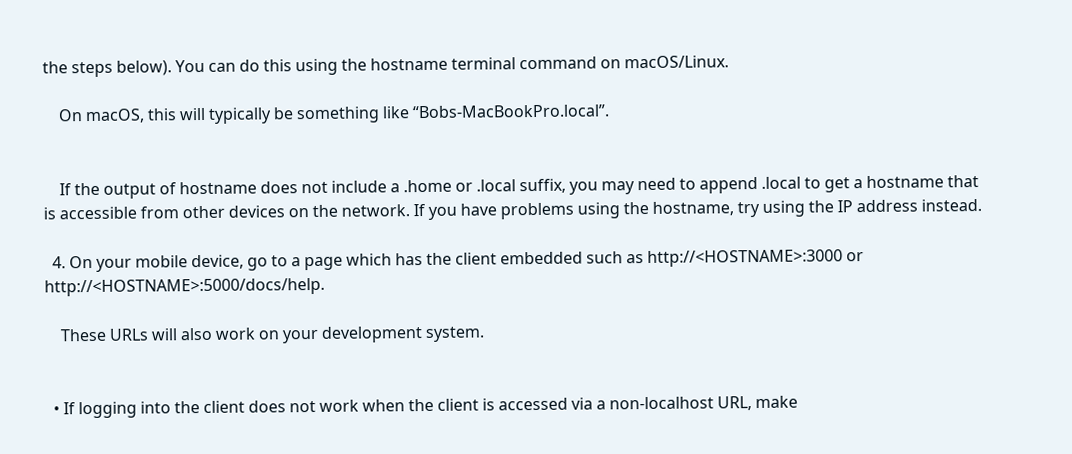the steps below). You can do this using the hostname terminal command on macOS/Linux.

    On macOS, this will typically be something like “Bobs-MacBookPro.local”.


    If the output of hostname does not include a .home or .local suffix, you may need to append .local to get a hostname that is accessible from other devices on the network. If you have problems using the hostname, try using the IP address instead.

  4. On your mobile device, go to a page which has the client embedded such as http://<HOSTNAME>:3000 or http://<HOSTNAME>:5000/docs/help.

    These URLs will also work on your development system.


  • If logging into the client does not work when the client is accessed via a non-localhost URL, make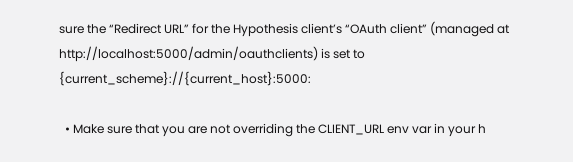sure the “Redirect URL” for the Hypothesis client’s “OAuth client” (managed at http://localhost:5000/admin/oauthclients) is set to {current_scheme}://{current_host}:5000:

  • Make sure that you are not overriding the CLIENT_URL env var in your h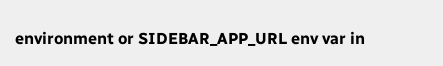environment or SIDEBAR_APP_URL env var in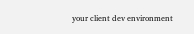your client dev environment